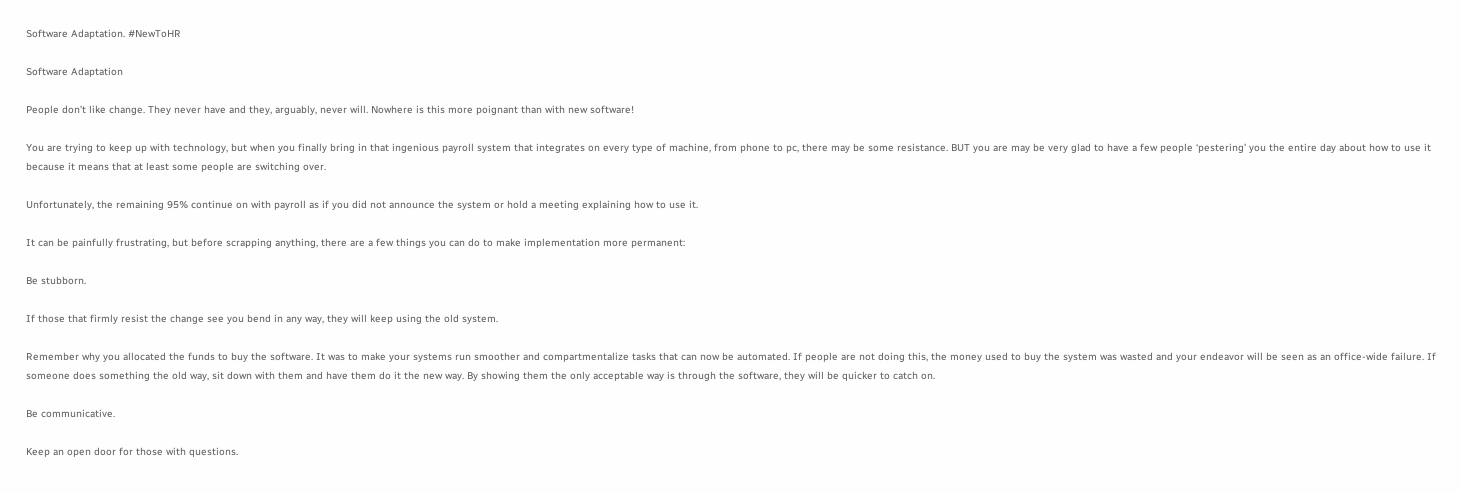Software Adaptation. #NewToHR

Software Adaptation

People don’t like change. They never have and they, arguably, never will. Nowhere is this more poignant than with new software!

You are trying to keep up with technology, but when you finally bring in that ingenious payroll system that integrates on every type of machine, from phone to pc, there may be some resistance. BUT you are may be very glad to have a few people ‘pestering’ you the entire day about how to use it because it means that at least some people are switching over.

Unfortunately, the remaining 95% continue on with payroll as if you did not announce the system or hold a meeting explaining how to use it.

It can be painfully frustrating, but before scrapping anything, there are a few things you can do to make implementation more permanent:

Be stubborn.

If those that firmly resist the change see you bend in any way, they will keep using the old system.

Remember why you allocated the funds to buy the software. It was to make your systems run smoother and compartmentalize tasks that can now be automated. If people are not doing this, the money used to buy the system was wasted and your endeavor will be seen as an office-wide failure. If someone does something the old way, sit down with them and have them do it the new way. By showing them the only acceptable way is through the software, they will be quicker to catch on.

Be communicative.

Keep an open door for those with questions.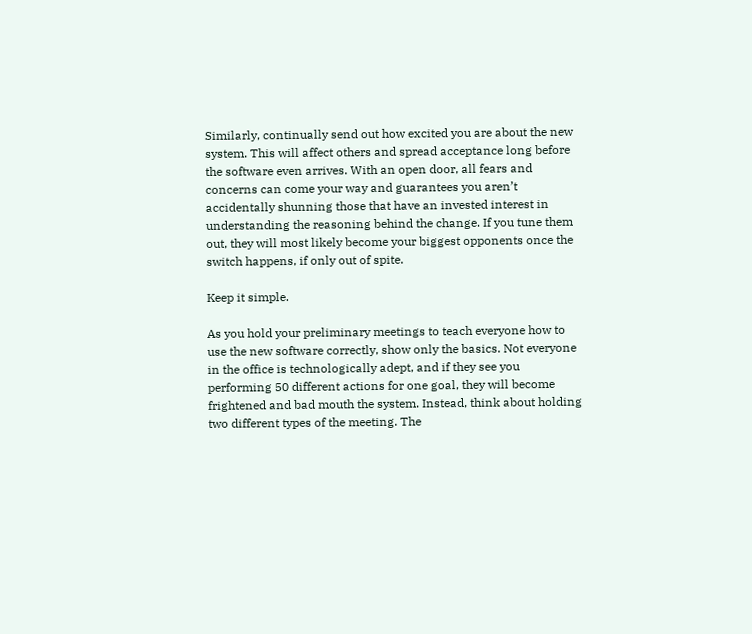Similarly, continually send out how excited you are about the new system. This will affect others and spread acceptance long before the software even arrives. With an open door, all fears and concerns can come your way and guarantees you aren’t accidentally shunning those that have an invested interest in understanding the reasoning behind the change. If you tune them out, they will most likely become your biggest opponents once the switch happens, if only out of spite.

Keep it simple.

As you hold your preliminary meetings to teach everyone how to use the new software correctly, show only the basics. Not everyone in the office is technologically adept, and if they see you performing 50 different actions for one goal, they will become frightened and bad mouth the system. Instead, think about holding two different types of the meeting. The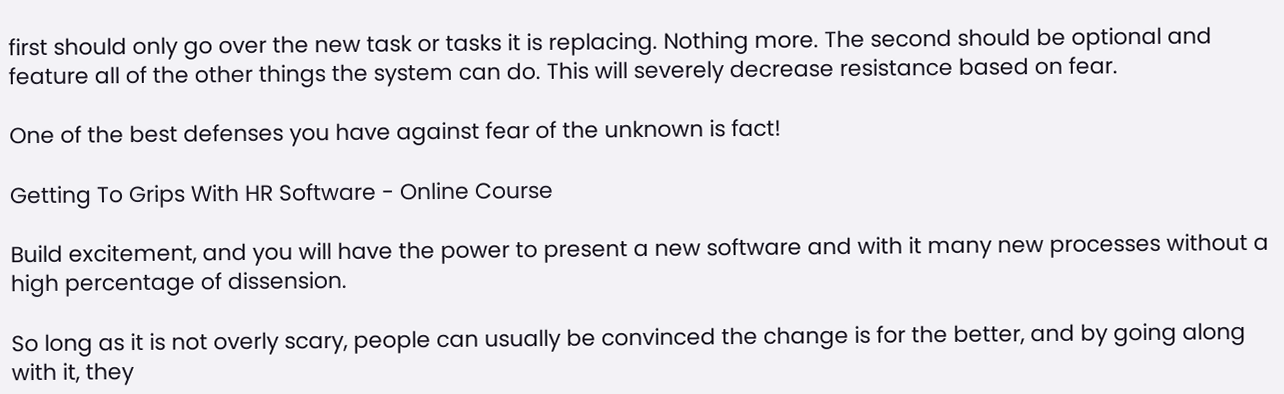first should only go over the new task or tasks it is replacing. Nothing more. The second should be optional and feature all of the other things the system can do. This will severely decrease resistance based on fear.

One of the best defenses you have against fear of the unknown is fact!

Getting To Grips With HR Software - Online Course

Build excitement, and you will have the power to present a new software and with it many new processes without a high percentage of dissension.

So long as it is not overly scary, people can usually be convinced the change is for the better, and by going along with it, they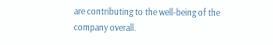are contributing to the well-being of the company overall.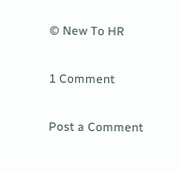© New To HR

1 Comment

Post a Comment